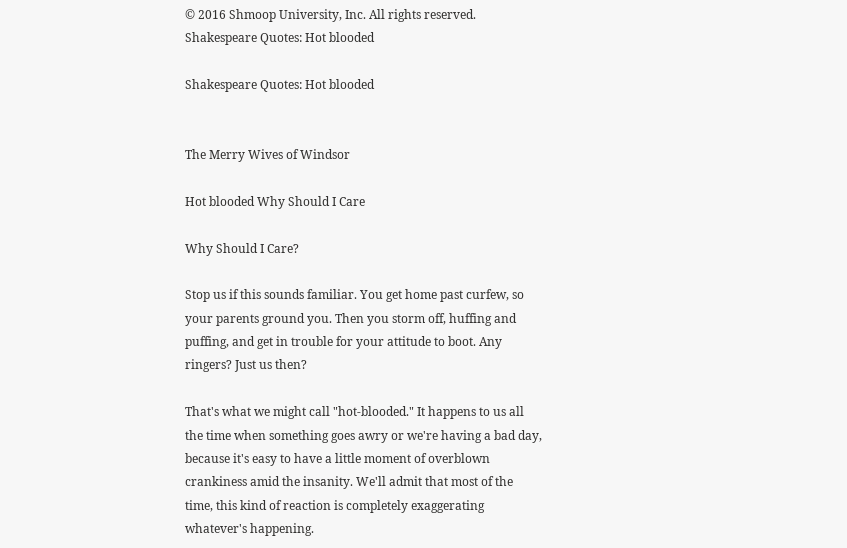© 2016 Shmoop University, Inc. All rights reserved.
Shakespeare Quotes: Hot blooded

Shakespeare Quotes: Hot blooded


The Merry Wives of Windsor

Hot blooded Why Should I Care

Why Should I Care?

Stop us if this sounds familiar. You get home past curfew, so your parents ground you. Then you storm off, huffing and puffing, and get in trouble for your attitude to boot. Any ringers? Just us then?

That's what we might call "hot-blooded." It happens to us all the time when something goes awry or we're having a bad day, because it's easy to have a little moment of overblown crankiness amid the insanity. We'll admit that most of the time, this kind of reaction is completely exaggerating whatever's happening.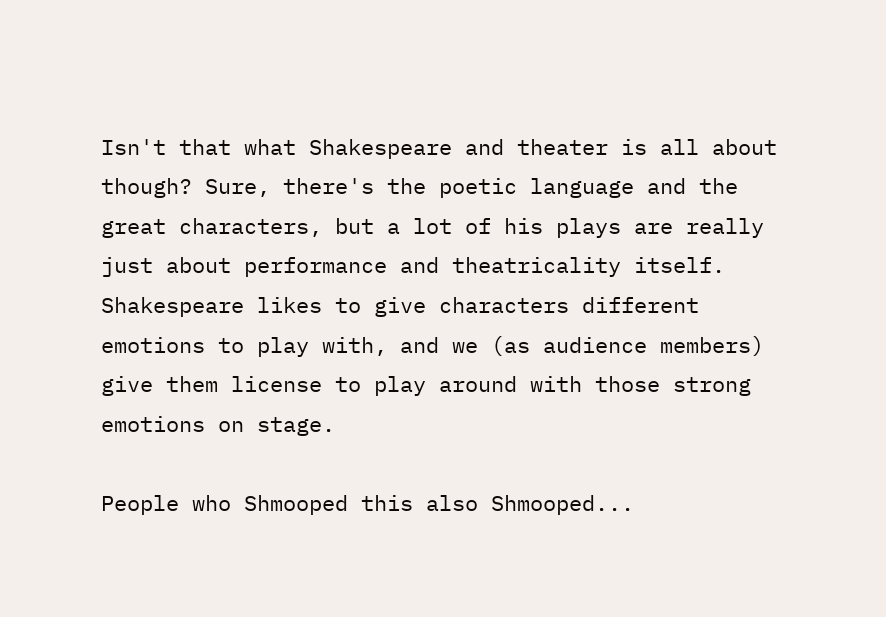Isn't that what Shakespeare and theater is all about though? Sure, there's the poetic language and the great characters, but a lot of his plays are really just about performance and theatricality itself. Shakespeare likes to give characters different emotions to play with, and we (as audience members) give them license to play around with those strong emotions on stage.

People who Shmooped this also Shmooped...